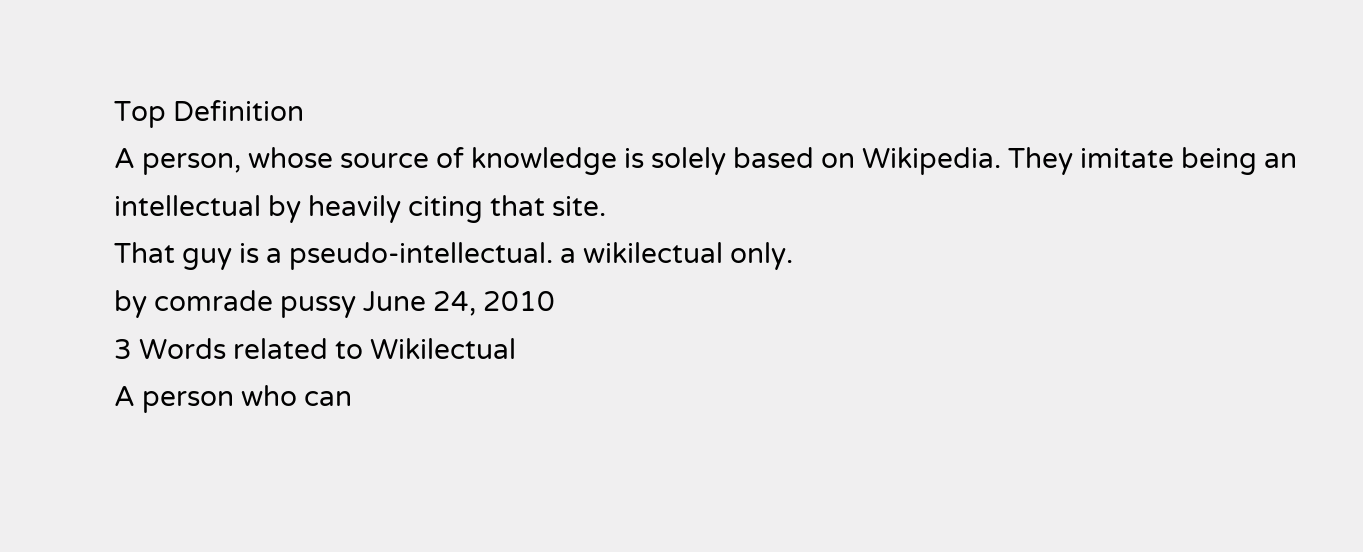Top Definition
A person, whose source of knowledge is solely based on Wikipedia. They imitate being an intellectual by heavily citing that site.
That guy is a pseudo-intellectual. a wikilectual only.
by comrade pussy June 24, 2010
3 Words related to Wikilectual
A person who can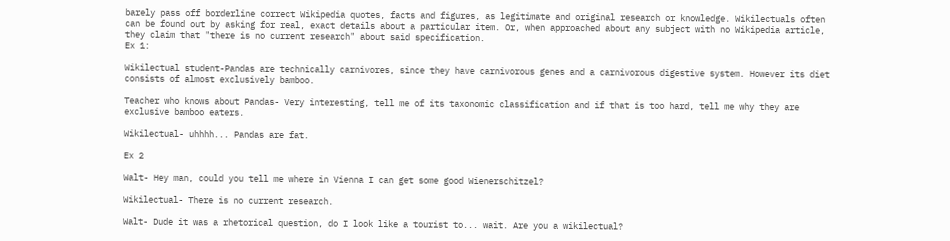barely pass off borderline correct Wikipedia quotes, facts and figures, as legitimate and original research or knowledge. Wikilectuals often can be found out by asking for real, exact details about a particular item. Or, when approached about any subject with no Wikipedia article, they claim that "there is no current research" about said specification.
Ex 1:

Wikilectual student-Pandas are technically carnivores, since they have carnivorous genes and a carnivorous digestive system. However its diet consists of almost exclusively bamboo.

Teacher who knows about Pandas- Very interesting, tell me of its taxonomic classification and if that is too hard, tell me why they are exclusive bamboo eaters.

Wikilectual- uhhhh... Pandas are fat.

Ex 2

Walt- Hey man, could you tell me where in Vienna I can get some good Wienerschitzel?

Wikilectual- There is no current research.

Walt- Dude it was a rhetorical question, do I look like a tourist to... wait. Are you a wikilectual?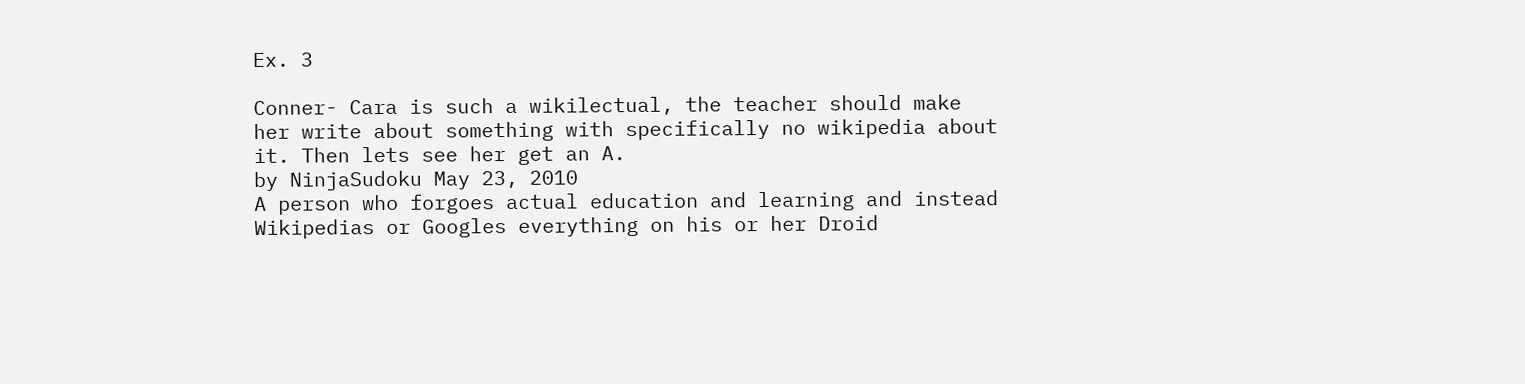Ex. 3

Conner- Cara is such a wikilectual, the teacher should make her write about something with specifically no wikipedia about it. Then lets see her get an A.
by NinjaSudoku May 23, 2010
A person who forgoes actual education and learning and instead Wikipedias or Googles everything on his or her Droid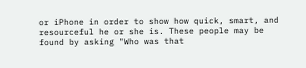or iPhone in order to show how quick, smart, and resourceful he or she is. These people may be found by asking "Who was that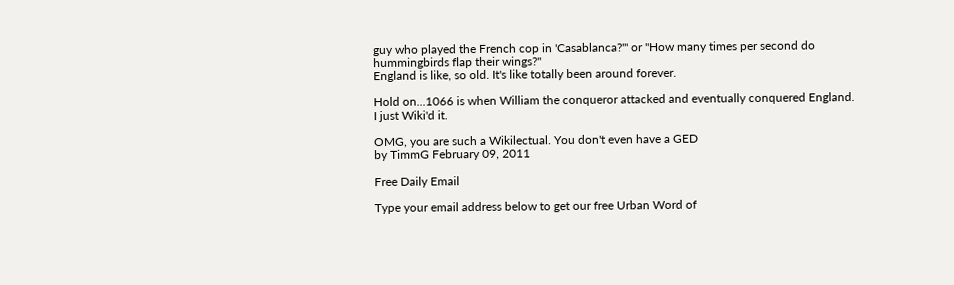guy who played the French cop in 'Casablanca?'" or "How many times per second do hummingbirds flap their wings?"
England is like, so old. It's like totally been around forever.

Hold on...1066 is when William the conqueror attacked and eventually conquered England. I just Wiki'd it.

OMG, you are such a Wikilectual. You don't even have a GED
by TimmG February 09, 2011

Free Daily Email

Type your email address below to get our free Urban Word of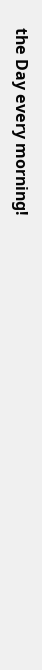the Day every morning!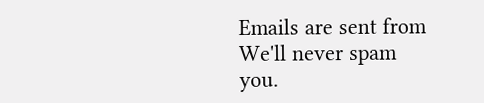Emails are sent from We'll never spam you.